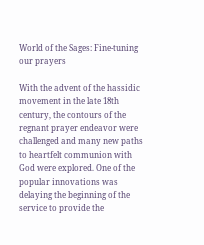World of the Sages: Fine-tuning our prayers

With the advent of the hassidic movement in the late 18th century, the contours of the regnant prayer endeavor were challenged and many new paths to heartfelt communion with God were explored. One of the popular innovations was delaying the beginning of the service to provide the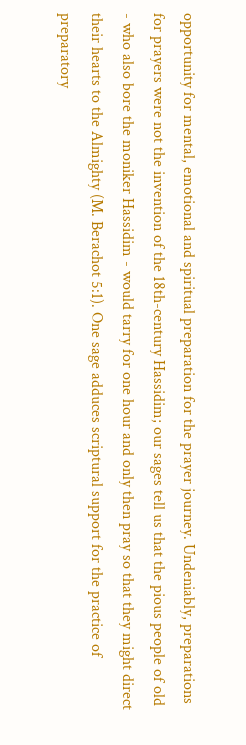opportunity for mental, emotional and spiritual preparation for the prayer journey. Undeniably, preparations for prayers were not the invention of the 18th-century Hassidim; our sages tell us that the pious people of old - who also bore the moniker Hassidim - would tarry for one hour and only then pray so that they might direct their hearts to the Almighty (M. Berachot 5:1). One sage adduces scriptural support for the practice of preparatory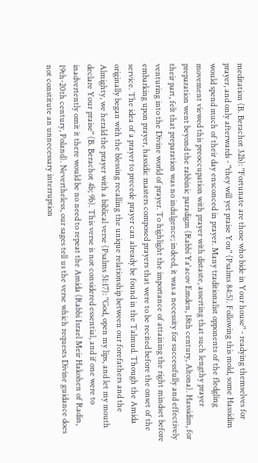meditation (B. Berachot 32b): "Fortunate are those who bide in Your house" - readying themselves for prayer, and only afterwards - "they will yet praise You" (Psalms 84:5). Following this mold, some Hassidim would spend much of their day ensconced in prayer. Many traditionalist opponents of the fledgling movement viewed this preoccupation with prayer with distaste, asserting that such lengthy prayer preparation went beyond the rabbinic paradigm (Rabbi Ya'acov Emden, 18th century, Altona). Hassidim, for their part, felt that preparation was no indulgence; indeed, it was a necessity for successfully and effectively venturing into the Divine world of prayer. To highlight the importance of attaining the right mindset before embarking upon prayer, hassidic masters composed prayers that were to be recited before the onset of the service. The idea of a prayer to precede prayer can already be found in the Talmud. Though the Amida originally began with the blessing recalling the unique relationship between our forefathers and the Almighty, we herald the prayer with a biblical verse (Psalms 51:17): "God, open my lips, and let my mouth declare Your praise" (B. Berachot 4b; 9b). This verse is not considered essential, and if one were to inadvertently omit it there would be no need to repeat the Amida (Rabbi Israel Meir Hakohen of Radin, 19th-20th century, Poland). Nevertheless, our sages tell us the verse which requests Divine guidance does not constitute an unnecessary interruption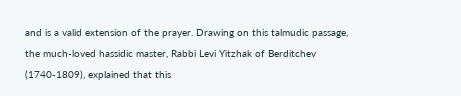and is a valid extension of the prayer. Drawing on this talmudic passage, the much-loved hassidic master, Rabbi Levi Yitzhak of Berditchev (1740-1809), explained that this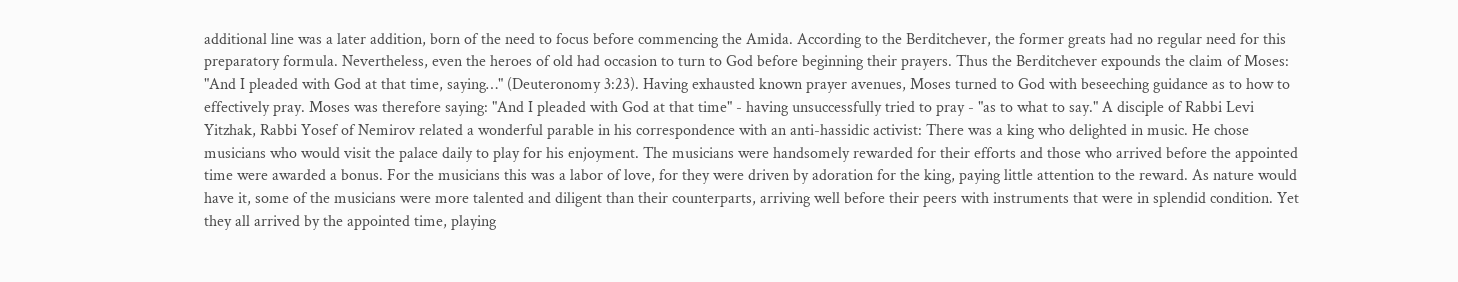additional line was a later addition, born of the need to focus before commencing the Amida. According to the Berditchever, the former greats had no regular need for this preparatory formula. Nevertheless, even the heroes of old had occasion to turn to God before beginning their prayers. Thus the Berditchever expounds the claim of Moses: "And I pleaded with God at that time, saying…" (Deuteronomy 3:23). Having exhausted known prayer avenues, Moses turned to God with beseeching guidance as to how to effectively pray. Moses was therefore saying: "And I pleaded with God at that time" - having unsuccessfully tried to pray - "as to what to say." A disciple of Rabbi Levi Yitzhak, Rabbi Yosef of Nemirov related a wonderful parable in his correspondence with an anti-hassidic activist: There was a king who delighted in music. He chose musicians who would visit the palace daily to play for his enjoyment. The musicians were handsomely rewarded for their efforts and those who arrived before the appointed time were awarded a bonus. For the musicians this was a labor of love, for they were driven by adoration for the king, paying little attention to the reward. As nature would have it, some of the musicians were more talented and diligent than their counterparts, arriving well before their peers with instruments that were in splendid condition. Yet they all arrived by the appointed time, playing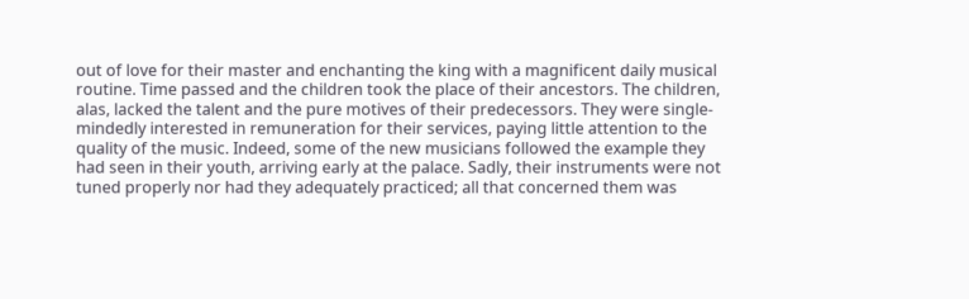out of love for their master and enchanting the king with a magnificent daily musical routine. Time passed and the children took the place of their ancestors. The children, alas, lacked the talent and the pure motives of their predecessors. They were single-mindedly interested in remuneration for their services, paying little attention to the quality of the music. Indeed, some of the new musicians followed the example they had seen in their youth, arriving early at the palace. Sadly, their instruments were not tuned properly nor had they adequately practiced; all that concerned them was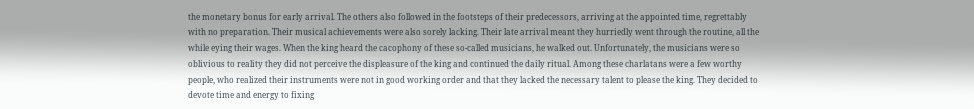the monetary bonus for early arrival. The others also followed in the footsteps of their predecessors, arriving at the appointed time, regrettably with no preparation. Their musical achievements were also sorely lacking. Their late arrival meant they hurriedly went through the routine, all the while eying their wages. When the king heard the cacophony of these so-called musicians, he walked out. Unfortunately, the musicians were so oblivious to reality they did not perceive the displeasure of the king and continued the daily ritual. Among these charlatans were a few worthy people, who realized their instruments were not in good working order and that they lacked the necessary talent to please the king. They decided to devote time and energy to fixing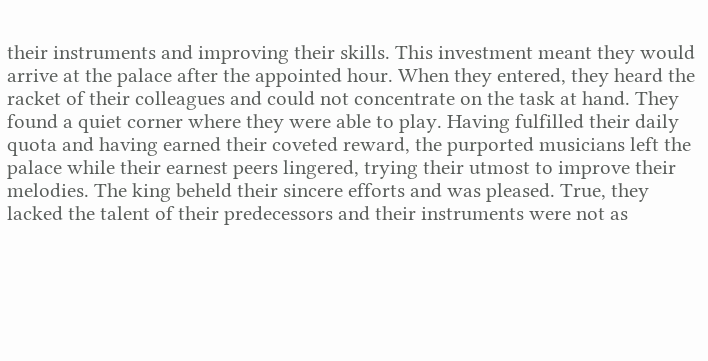their instruments and improving their skills. This investment meant they would arrive at the palace after the appointed hour. When they entered, they heard the racket of their colleagues and could not concentrate on the task at hand. They found a quiet corner where they were able to play. Having fulfilled their daily quota and having earned their coveted reward, the purported musicians left the palace while their earnest peers lingered, trying their utmost to improve their melodies. The king beheld their sincere efforts and was pleased. True, they lacked the talent of their predecessors and their instruments were not as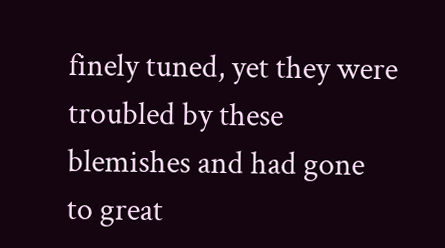finely tuned, yet they were troubled by these blemishes and had gone to great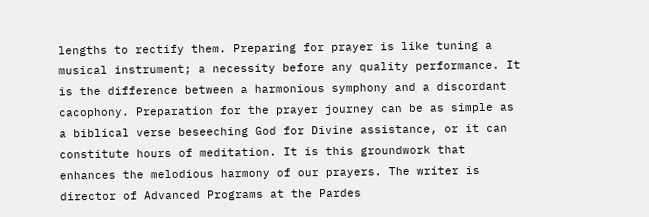lengths to rectify them. Preparing for prayer is like tuning a musical instrument; a necessity before any quality performance. It is the difference between a harmonious symphony and a discordant cacophony. Preparation for the prayer journey can be as simple as a biblical verse beseeching God for Divine assistance, or it can constitute hours of meditation. It is this groundwork that enhances the melodious harmony of our prayers. The writer is director of Advanced Programs at the Pardes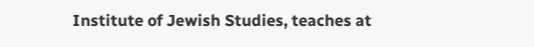Institute of Jewish Studies, teaches at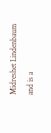Midreshet Lindenbaum and is a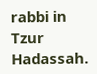rabbi in Tzur Hadassah.